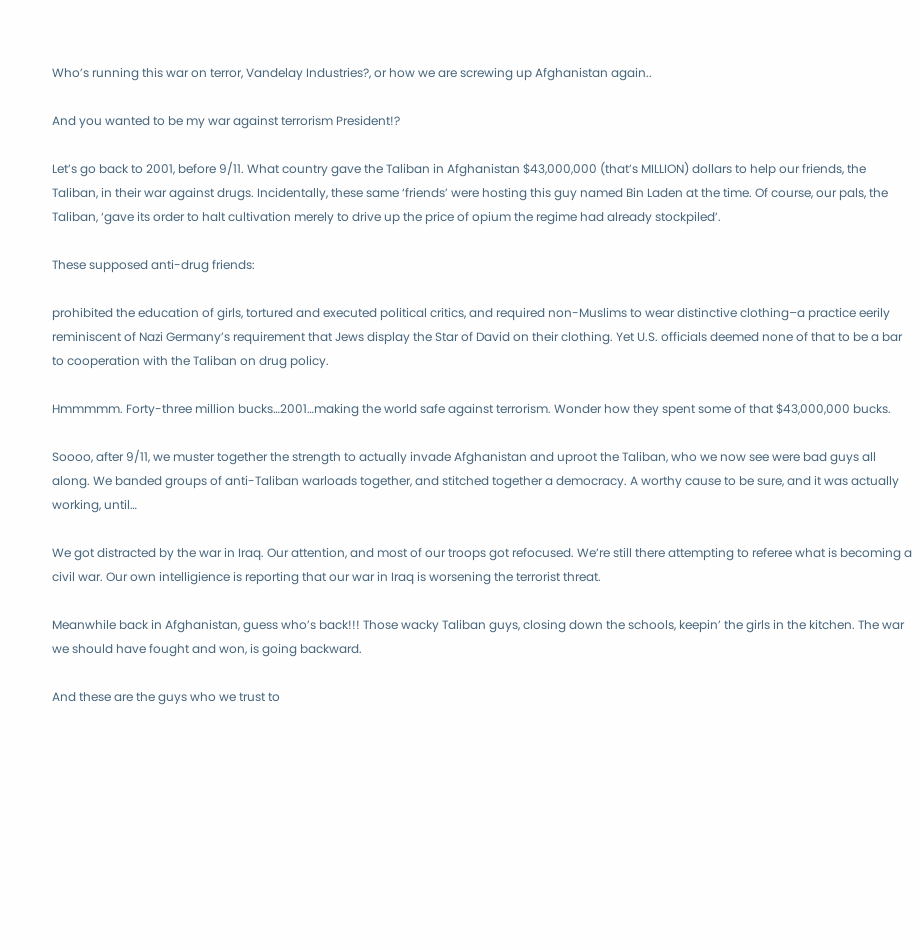Who’s running this war on terror, Vandelay Industries?, or how we are screwing up Afghanistan again..

And you wanted to be my war against terrorism President!?

Let’s go back to 2001, before 9/11. What country gave the Taliban in Afghanistan $43,000,000 (that’s MILLION) dollars to help our friends, the Taliban, in their war against drugs. Incidentally, these same ‘friends’ were hosting this guy named Bin Laden at the time. Of course, our pals, the Taliban, ‘gave its order to halt cultivation merely to drive up the price of opium the regime had already stockpiled’.

These supposed anti-drug friends:

prohibited the education of girls, tortured and executed political critics, and required non-Muslims to wear distinctive clothing–a practice eerily reminiscent of Nazi Germany’s requirement that Jews display the Star of David on their clothing. Yet U.S. officials deemed none of that to be a bar to cooperation with the Taliban on drug policy.

Hmmmmm. Forty-three million bucks…2001…making the world safe against terrorism. Wonder how they spent some of that $43,000,000 bucks.

Soooo, after 9/11, we muster together the strength to actually invade Afghanistan and uproot the Taliban, who we now see were bad guys all along. We banded groups of anti-Taliban warloads together, and stitched together a democracy. A worthy cause to be sure, and it was actually working, until…

We got distracted by the war in Iraq. Our attention, and most of our troops got refocused. We’re still there attempting to referee what is becoming a civil war. Our own intelligience is reporting that our war in Iraq is worsening the terrorist threat.

Meanwhile back in Afghanistan, guess who’s back!!! Those wacky Taliban guys, closing down the schools, keepin’ the girls in the kitchen. The war we should have fought and won, is going backward.

And these are the guys who we trust to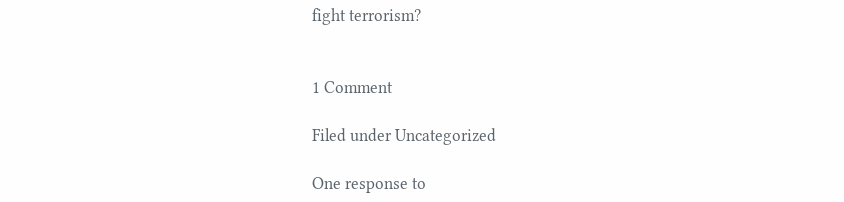fight terrorism?


1 Comment

Filed under Uncategorized

One response to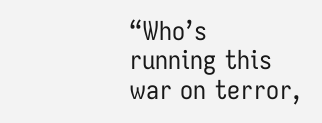“Who’s running this war on terror,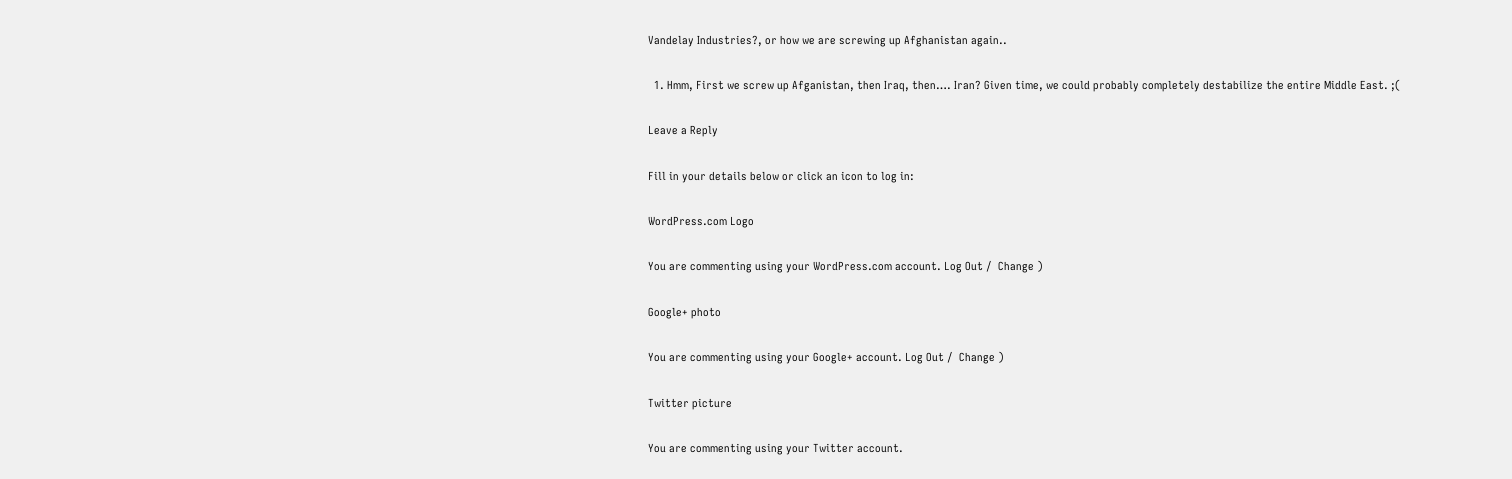Vandelay Industries?, or how we are screwing up Afghanistan again..

  1. Hmm, First we screw up Afganistan, then Iraq, then…. Iran? Given time, we could probably completely destabilize the entire Middle East. ;(

Leave a Reply

Fill in your details below or click an icon to log in:

WordPress.com Logo

You are commenting using your WordPress.com account. Log Out /  Change )

Google+ photo

You are commenting using your Google+ account. Log Out /  Change )

Twitter picture

You are commenting using your Twitter account.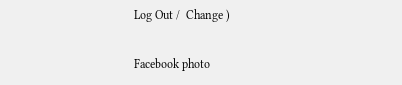Log Out /  Change )

Facebook photo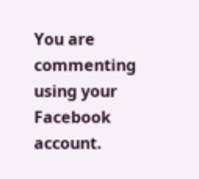You are commenting using your Facebook account.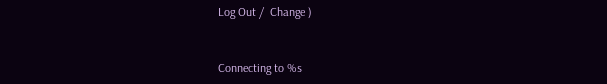Log Out /  Change )


Connecting to %s